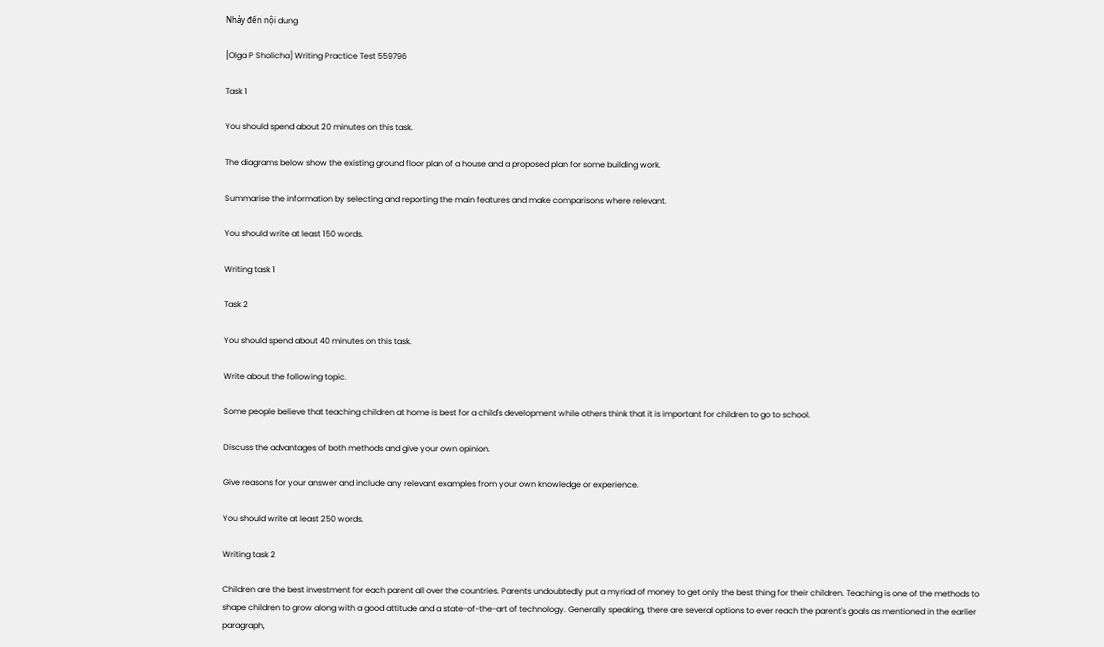Nhảy đến nội dung

[Olga P Sholicha] Writing Practice Test 559796

Task 1

You should spend about 20 minutes on this task.

The diagrams below show the existing ground floor plan of a house and a proposed plan for some building work.

Summarise the information by selecting and reporting the main features and make comparisons where relevant.

You should write at least 150 words.

Writing task 1

Task 2

You should spend about 40 minutes on this task.

Write about the following topic.

Some people believe that teaching children at home is best for a child's development while others think that it is important for children to go to school.

Discuss the advantages of both methods and give your own opinion.

Give reasons for your answer and include any relevant examples from your own knowledge or experience.

You should write at least 250 words.

Writing task 2

Children are the best investment for each parent all over the countries. Parents undoubtedly put a myriad of money to get only the best thing for their children. Teaching is one of the methods to shape children to grow along with a good attitude and a state-of-the-art of technology. Generally speaking, there are several options to ever reach the parent's goals as mentioned in the earlier paragraph,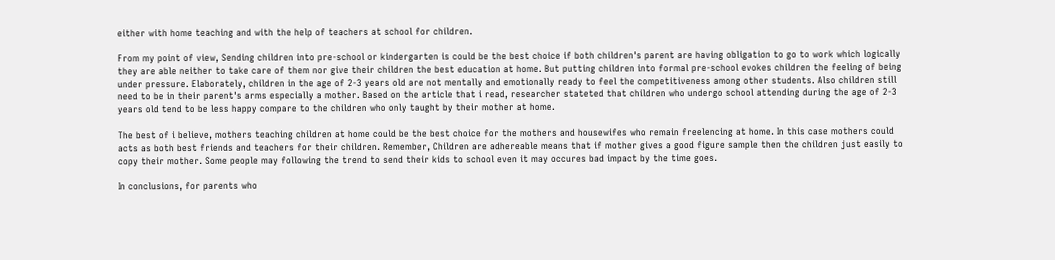either with home teaching and with the help of teachers at school for children.

From my point of view, Sending children into pre-school or kindergarten is could be the best choice if both children's parent are having obligation to go to work which logically they are able neither to take care of them nor give their children the best education at home. But putting children into formal pre-school evokes children the feeling of being under pressure. Elaborately, children in the age of 2-3 years old are not mentally and emotionally ready to feel the competitiveness among other students. Also children still need to be in their parent's arms especially a mother. Based on the article that i read, researcher stateted that children who undergo school attending during the age of 2-3 years old tend to be less happy compare to the children who only taught by their mother at home.

The best of i believe, mothers teaching children at home could be the best choice for the mothers and housewifes who remain freelencing at home. In this case mothers could acts as both best friends and teachers for their children. Remember, Children are adhereable means that if mother gives a good figure sample then the children just easily to copy their mother. Some people may following the trend to send their kids to school even it may occures bad impact by the time goes.

In conclusions, for parents who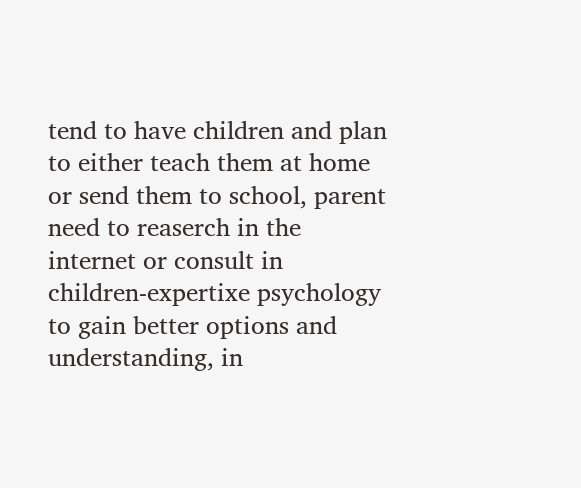tend to have children and plan to either teach them at home or send them to school, parent need to reaserch in the internet or consult in children-expertixe psychology to gain better options and understanding, in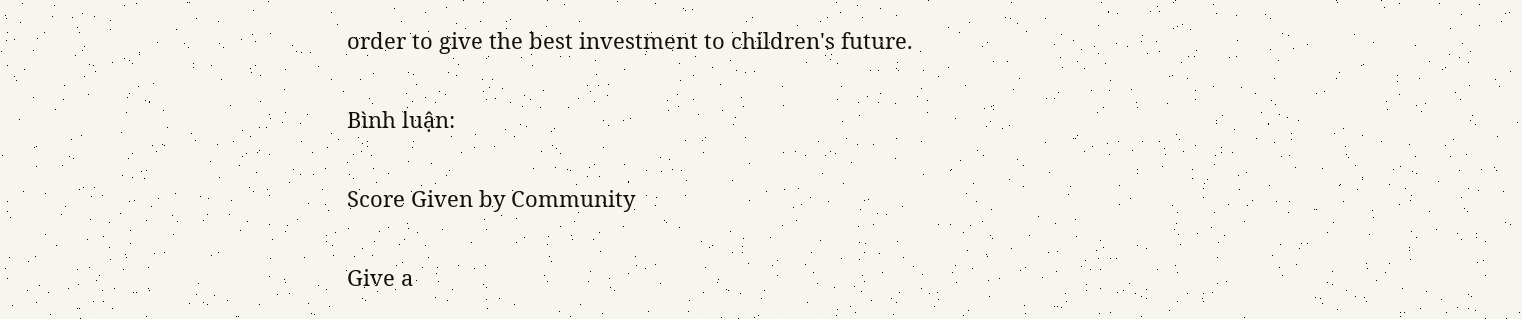order to give the best investment to children's future.

Bình luận:

Score Given by Community

Give a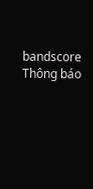bandscore
Thông báo